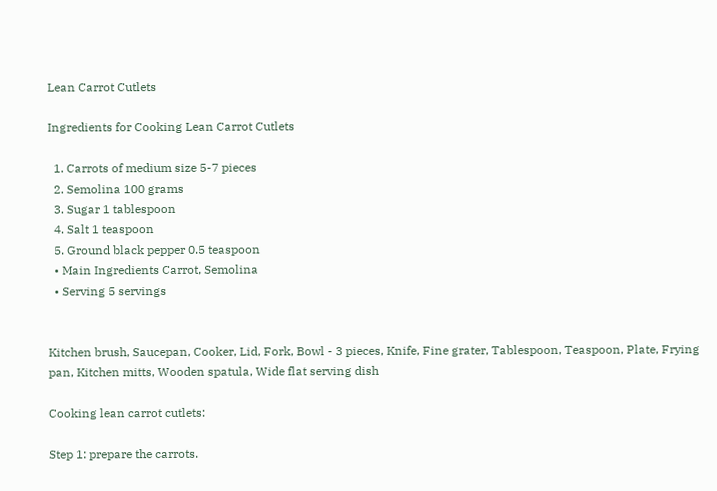Lean Carrot Cutlets

Ingredients for Cooking Lean Carrot Cutlets

  1. Carrots of medium size 5-7 pieces
  2. Semolina 100 grams
  3. Sugar 1 tablespoon
  4. Salt 1 teaspoon
  5. Ground black pepper 0.5 teaspoon
  • Main Ingredients Carrot, Semolina
  • Serving 5 servings


Kitchen brush, Saucepan, Cooker, Lid, Fork, Bowl - 3 pieces, Knife, Fine grater, Tablespoon, Teaspoon, Plate, Frying pan, Kitchen mitts, Wooden spatula, Wide flat serving dish

Cooking lean carrot cutlets:

Step 1: prepare the carrots.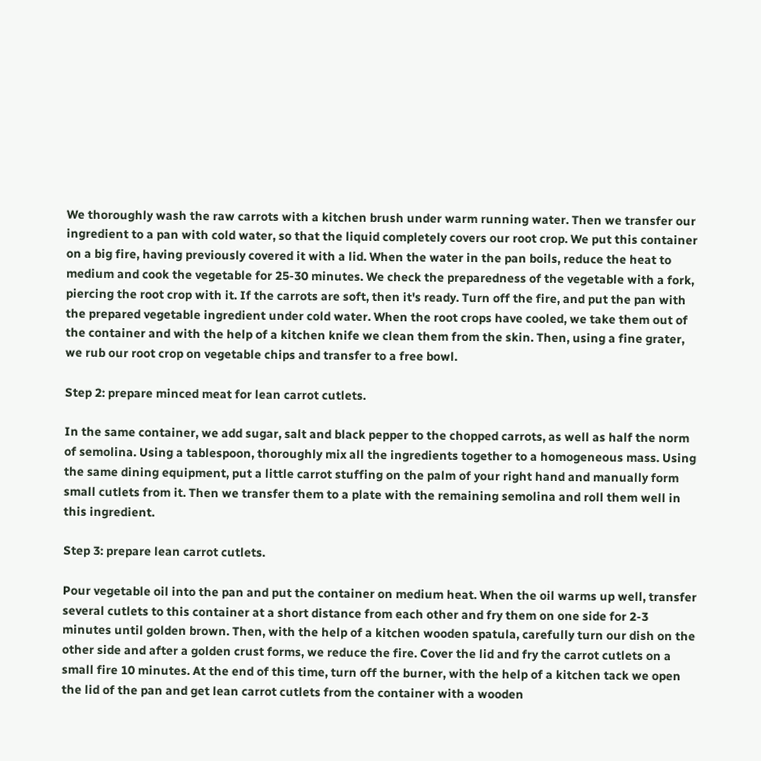We thoroughly wash the raw carrots with a kitchen brush under warm running water. Then we transfer our ingredient to a pan with cold water, so that the liquid completely covers our root crop. We put this container on a big fire, having previously covered it with a lid. When the water in the pan boils, reduce the heat to medium and cook the vegetable for 25-30 minutes. We check the preparedness of the vegetable with a fork, piercing the root crop with it. If the carrots are soft, then it's ready. Turn off the fire, and put the pan with the prepared vegetable ingredient under cold water. When the root crops have cooled, we take them out of the container and with the help of a kitchen knife we clean them from the skin. Then, using a fine grater, we rub our root crop on vegetable chips and transfer to a free bowl.

Step 2: prepare minced meat for lean carrot cutlets.

In the same container, we add sugar, salt and black pepper to the chopped carrots, as well as half the norm of semolina. Using a tablespoon, thoroughly mix all the ingredients together to a homogeneous mass. Using the same dining equipment, put a little carrot stuffing on the palm of your right hand and manually form small cutlets from it. Then we transfer them to a plate with the remaining semolina and roll them well in this ingredient.

Step 3: prepare lean carrot cutlets.

Pour vegetable oil into the pan and put the container on medium heat. When the oil warms up well, transfer several cutlets to this container at a short distance from each other and fry them on one side for 2-3 minutes until golden brown. Then, with the help of a kitchen wooden spatula, carefully turn our dish on the other side and after a golden crust forms, we reduce the fire. Cover the lid and fry the carrot cutlets on a small fire 10 minutes. At the end of this time, turn off the burner, with the help of a kitchen tack we open the lid of the pan and get lean carrot cutlets from the container with a wooden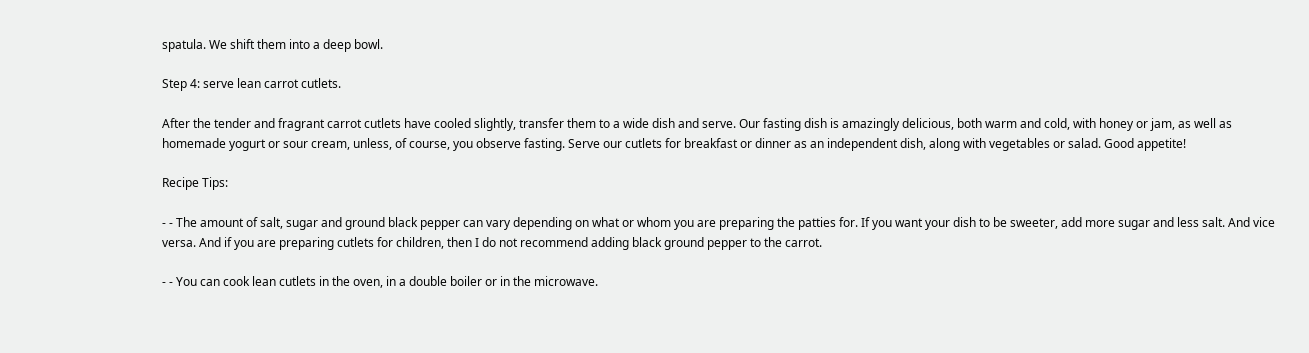spatula. We shift them into a deep bowl.

Step 4: serve lean carrot cutlets.

After the tender and fragrant carrot cutlets have cooled slightly, transfer them to a wide dish and serve. Our fasting dish is amazingly delicious, both warm and cold, with honey or jam, as well as homemade yogurt or sour cream, unless, of course, you observe fasting. Serve our cutlets for breakfast or dinner as an independent dish, along with vegetables or salad. Good appetite!

Recipe Tips:

- - The amount of salt, sugar and ground black pepper can vary depending on what or whom you are preparing the patties for. If you want your dish to be sweeter, add more sugar and less salt. And vice versa. And if you are preparing cutlets for children, then I do not recommend adding black ground pepper to the carrot.

- - You can cook lean cutlets in the oven, in a double boiler or in the microwave.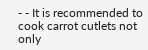- - It is recommended to cook carrot cutlets not only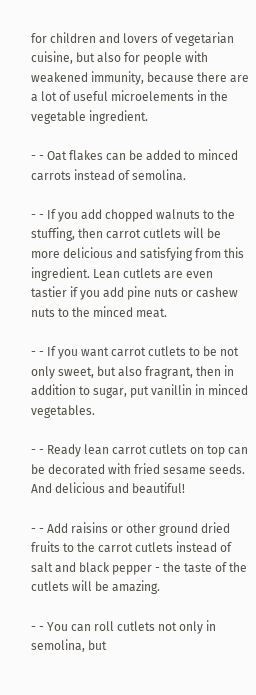for children and lovers of vegetarian cuisine, but also for people with weakened immunity, because there are a lot of useful microelements in the vegetable ingredient.

- - Oat flakes can be added to minced carrots instead of semolina.

- - If you add chopped walnuts to the stuffing, then carrot cutlets will be more delicious and satisfying from this ingredient. Lean cutlets are even tastier if you add pine nuts or cashew nuts to the minced meat.

- - If you want carrot cutlets to be not only sweet, but also fragrant, then in addition to sugar, put vanillin in minced vegetables.

- - Ready lean carrot cutlets on top can be decorated with fried sesame seeds. And delicious and beautiful!

- - Add raisins or other ground dried fruits to the carrot cutlets instead of salt and black pepper - the taste of the cutlets will be amazing.

- - You can roll cutlets not only in semolina, but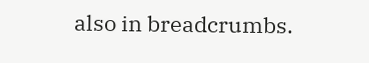also in breadcrumbs.